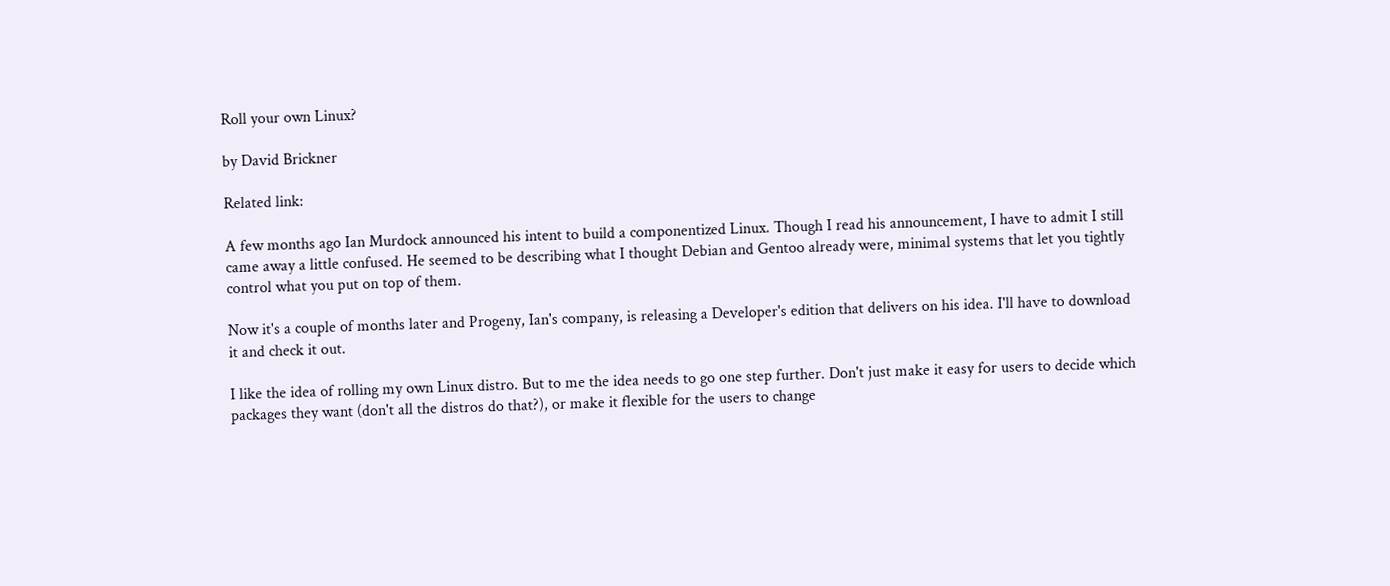Roll your own Linux?

by David Brickner

Related link:

A few months ago Ian Murdock announced his intent to build a componentized Linux. Though I read his announcement, I have to admit I still came away a little confused. He seemed to be describing what I thought Debian and Gentoo already were, minimal systems that let you tightly control what you put on top of them.

Now it's a couple of months later and Progeny, Ian's company, is releasing a Developer's edition that delivers on his idea. I'll have to download it and check it out.

I like the idea of rolling my own Linux distro. But to me the idea needs to go one step further. Don't just make it easy for users to decide which packages they want (don't all the distros do that?), or make it flexible for the users to change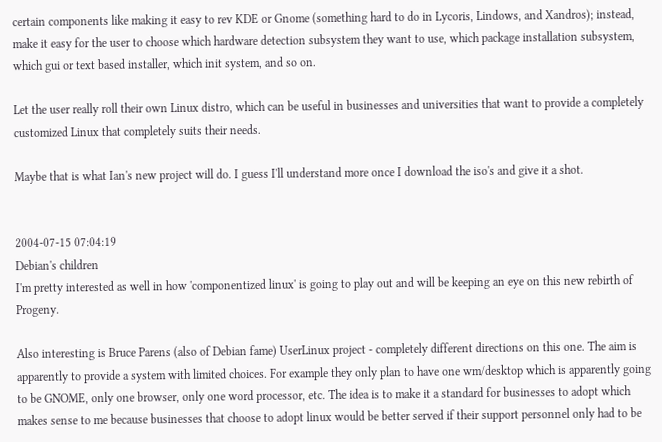certain components like making it easy to rev KDE or Gnome (something hard to do in Lycoris, Lindows, and Xandros); instead, make it easy for the user to choose which hardware detection subsystem they want to use, which package installation subsystem, which gui or text based installer, which init system, and so on.

Let the user really roll their own Linux distro, which can be useful in businesses and universities that want to provide a completely customized Linux that completely suits their needs.

Maybe that is what Ian's new project will do. I guess I'll understand more once I download the iso's and give it a shot.


2004-07-15 07:04:19
Debian's children
I'm pretty interested as well in how 'componentized linux' is going to play out and will be keeping an eye on this new rebirth of Progeny.

Also interesting is Bruce Parens (also of Debian fame) UserLinux project - completely different directions on this one. The aim is apparently to provide a system with limited choices. For example they only plan to have one wm/desktop which is apparently going to be GNOME, only one browser, only one word processor, etc. The idea is to make it a standard for businesses to adopt which makes sense to me because businesses that choose to adopt linux would be better served if their support personnel only had to be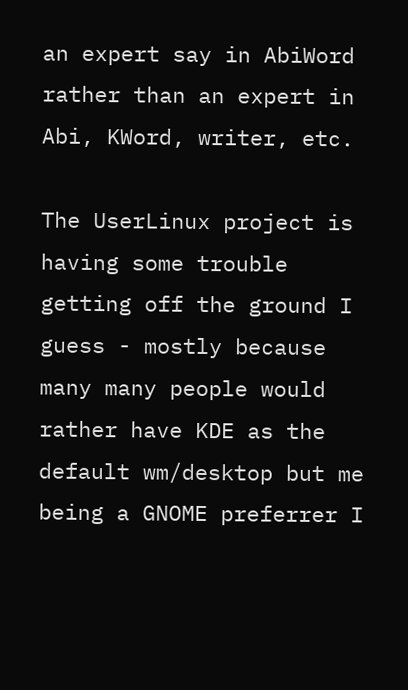an expert say in AbiWord rather than an expert in Abi, KWord, writer, etc.

The UserLinux project is having some trouble getting off the ground I guess - mostly because many many people would rather have KDE as the default wm/desktop but me being a GNOME preferrer I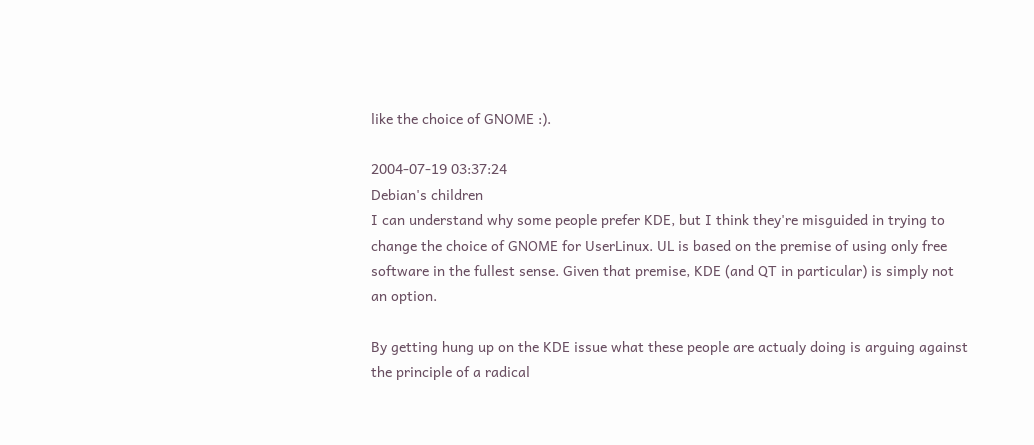like the choice of GNOME :).

2004-07-19 03:37:24
Debian's children
I can understand why some people prefer KDE, but I think they're misguided in trying to change the choice of GNOME for UserLinux. UL is based on the premise of using only free software in the fullest sense. Given that premise, KDE (and QT in particular) is simply not an option.

By getting hung up on the KDE issue what these people are actualy doing is arguing against the principle of a radical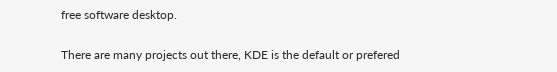free software desktop.

There are many projects out there, KDE is the default or prefered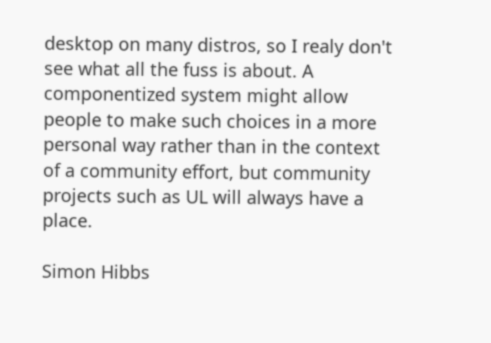desktop on many distros, so I realy don't see what all the fuss is about. A componentized system might allow people to make such choices in a more personal way rather than in the context of a community effort, but community projects such as UL will always have a place.

Simon Hibbs